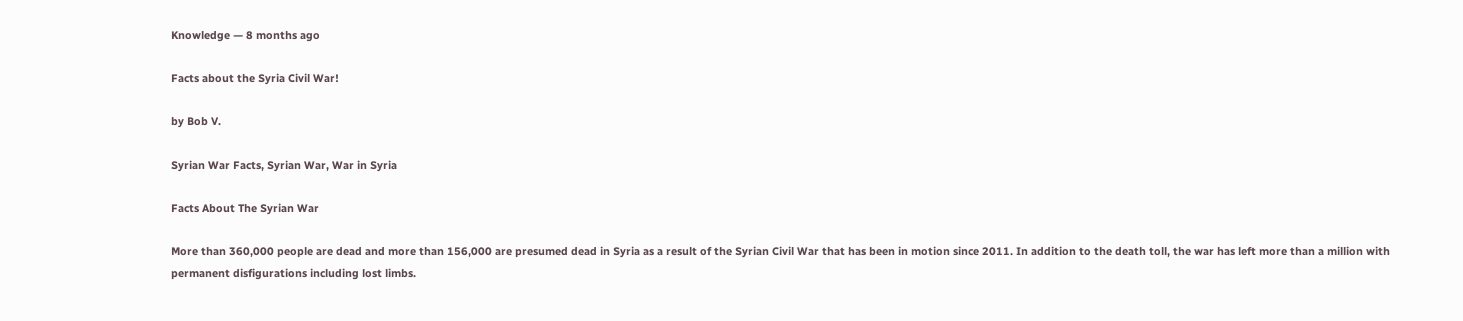Knowledge — 8 months ago

Facts about the Syria Civil War!

by Bob V.

Syrian War Facts, Syrian War, War in Syria

Facts About The Syrian War

More than 360,000 people are dead and more than 156,000 are presumed dead in Syria as a result of the Syrian Civil War that has been in motion since 2011. In addition to the death toll, the war has left more than a million with permanent disfigurations including lost limbs.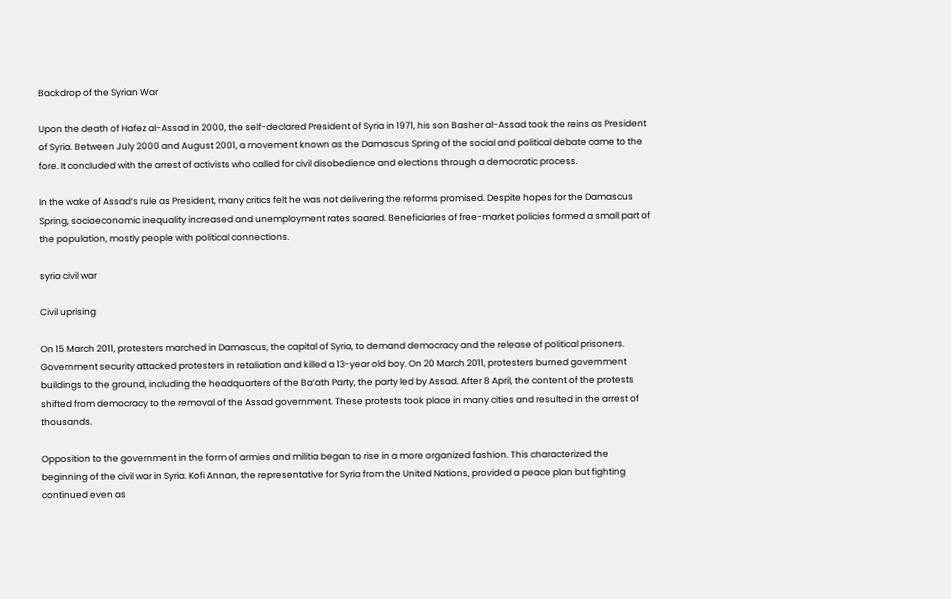Backdrop of the Syrian War

Upon the death of Hafez al-Assad in 2000, the self-declared President of Syria in 1971, his son Basher al-Assad took the reins as President of Syria. Between July 2000 and August 2001, a movement known as the Damascus Spring of the social and political debate came to the fore. It concluded with the arrest of activists who called for civil disobedience and elections through a democratic process.

In the wake of Assad’s rule as President, many critics felt he was not delivering the reforms promised. Despite hopes for the Damascus Spring, socioeconomic inequality increased and unemployment rates soared. Beneficiaries of free-market policies formed a small part of the population, mostly people with political connections.

syria civil war

Civil uprising

On 15 March 2011, protesters marched in Damascus, the capital of Syria, to demand democracy and the release of political prisoners. Government security attacked protesters in retaliation and killed a 13-year old boy. On 20 March 2011, protesters burned government buildings to the ground, including the headquarters of the Ba’ath Party, the party led by Assad. After 8 April, the content of the protests shifted from democracy to the removal of the Assad government. These protests took place in many cities and resulted in the arrest of thousands.

Opposition to the government in the form of armies and militia began to rise in a more organized fashion. This characterized the beginning of the civil war in Syria. Kofi Annan, the representative for Syria from the United Nations, provided a peace plan but fighting continued even as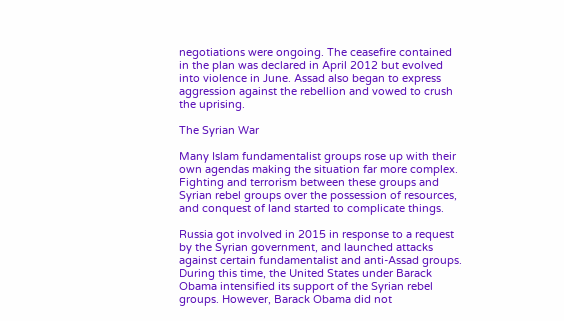negotiations were ongoing. The ceasefire contained in the plan was declared in April 2012 but evolved into violence in June. Assad also began to express aggression against the rebellion and vowed to crush the uprising.

The Syrian War

Many Islam fundamentalist groups rose up with their own agendas making the situation far more complex. Fighting and terrorism between these groups and Syrian rebel groups over the possession of resources, and conquest of land started to complicate things.

Russia got involved in 2015 in response to a request by the Syrian government, and launched attacks against certain fundamentalist and anti-Assad groups. During this time, the United States under Barack Obama intensified its support of the Syrian rebel groups. However, Barack Obama did not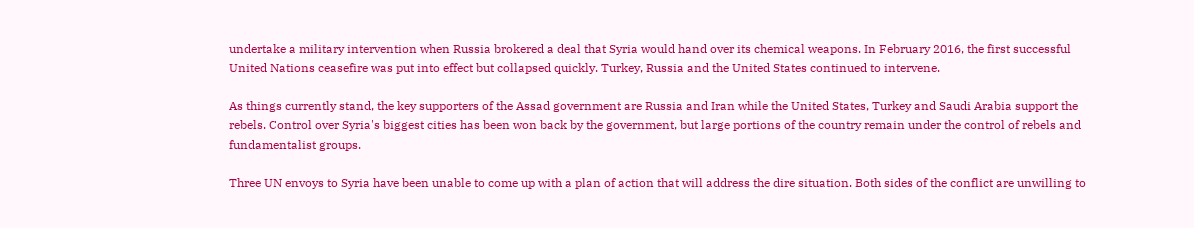undertake a military intervention when Russia brokered a deal that Syria would hand over its chemical weapons. In February 2016, the first successful United Nations ceasefire was put into effect but collapsed quickly. Turkey, Russia and the United States continued to intervene.

As things currently stand, the key supporters of the Assad government are Russia and Iran while the United States, Turkey and Saudi Arabia support the rebels. Control over Syria's biggest cities has been won back by the government, but large portions of the country remain under the control of rebels and fundamentalist groups.

Three UN envoys to Syria have been unable to come up with a plan of action that will address the dire situation. Both sides of the conflict are unwilling to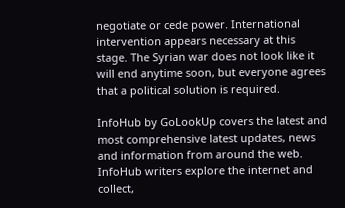negotiate or cede power. International intervention appears necessary at this stage. The Syrian war does not look like it will end anytime soon, but everyone agrees that a political solution is required.

InfoHub by GoLookUp covers the latest and most comprehensive latest updates, news and information from around the web. InfoHub writers explore the internet and collect,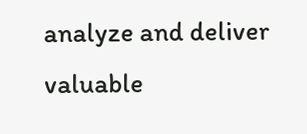analyze and deliver valuable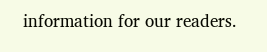information for our readers.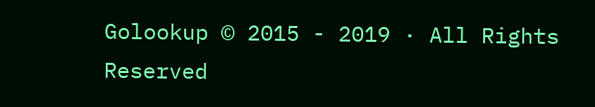Golookup © 2015 - 2019 · All Rights Reserved